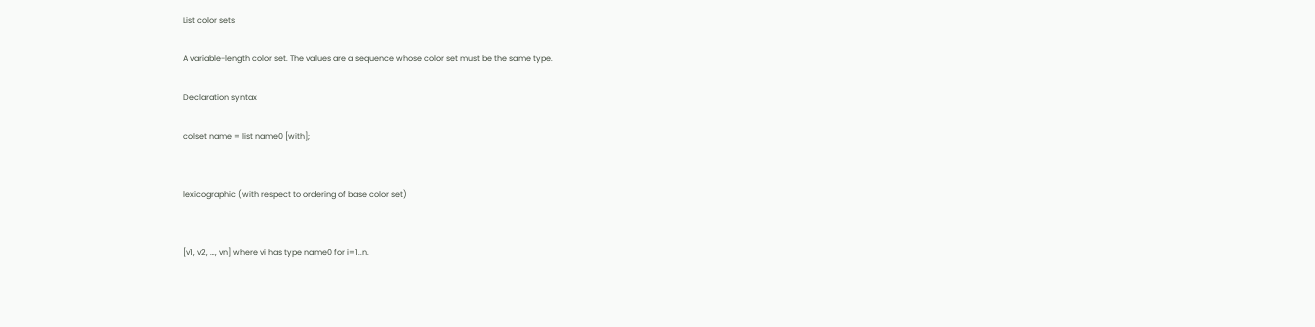List color sets

A variable-length color set. The values are a sequence whose color set must be the same type.

Declaration syntax

colset name = list name0 [with];


lexicographic (with respect to ordering of base color set)


[v1, v2, …, vn] where vi has type name0 for i=1..n.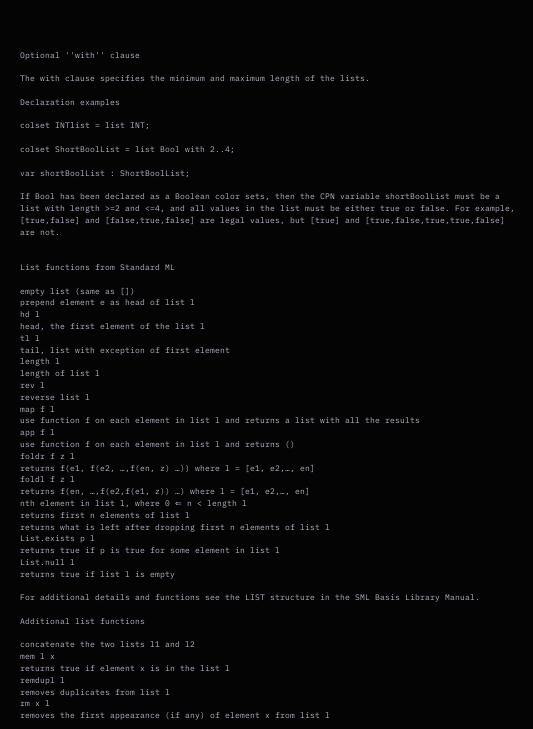Optional ''with'' clause

The with clause specifies the minimum and maximum length of the lists.

Declaration examples

colset INTlist = list INT;

colset ShortBoolList = list Bool with 2..4;

var shortBoolList : ShortBoolList;

If Bool has been declared as a Boolean color sets, then the CPN variable shortBoolList must be a list with length >=2 and <=4, and all values in the list must be either true or false. For example, [true,false] and [false,true,false] are legal values, but [true] and [true,false,true,true,false] are not.


List functions from Standard ML

empty list (same as [])
prepend element e as head of list l
hd l
head, the first element of the list l
tl l
tail, list with exception of first element
length l
length of list l
rev l
reverse list l
map f l
use function f on each element in list l and returns a list with all the results
app f l
use function f on each element in list l and returns ()
foldr f z l
returns f(e1, f(e2, …,f(en, z) …)) where l = [e1, e2,…, en]
foldl f z l
returns f(en, …,f(e2,f(e1, z)) …) where l = [e1, e2,…, en]
nth element in list l, where 0 ⇐ n < length l
returns first n elements of list l
returns what is left after dropping first n elements of list l
List.exists p l
returns true if p is true for some element in list l
List.null l
returns true if list l is empty

For additional details and functions see the LIST structure in the SML Basis Library Manual.

Additional list functions

concatenate the two lists l1 and l2
mem l x
returns true if element x is in the list l
remdupl l
removes duplicates from list l
rm x l
removes the first appearance (if any) of element x from list l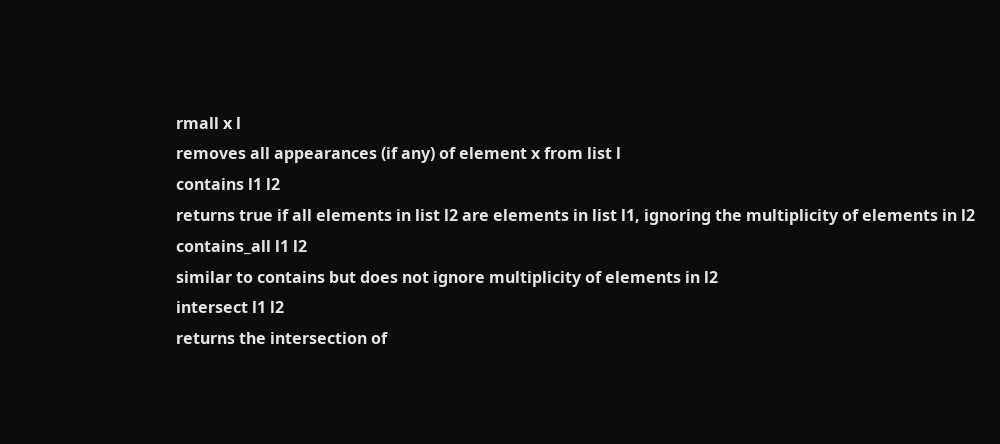rmall x l
removes all appearances (if any) of element x from list l
contains l1 l2
returns true if all elements in list l2 are elements in list l1, ignoring the multiplicity of elements in l2
contains_all l1 l2
similar to contains but does not ignore multiplicity of elements in l2
intersect l1 l2
returns the intersection of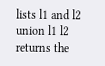lists l1 and l2
union l1 l2
returns the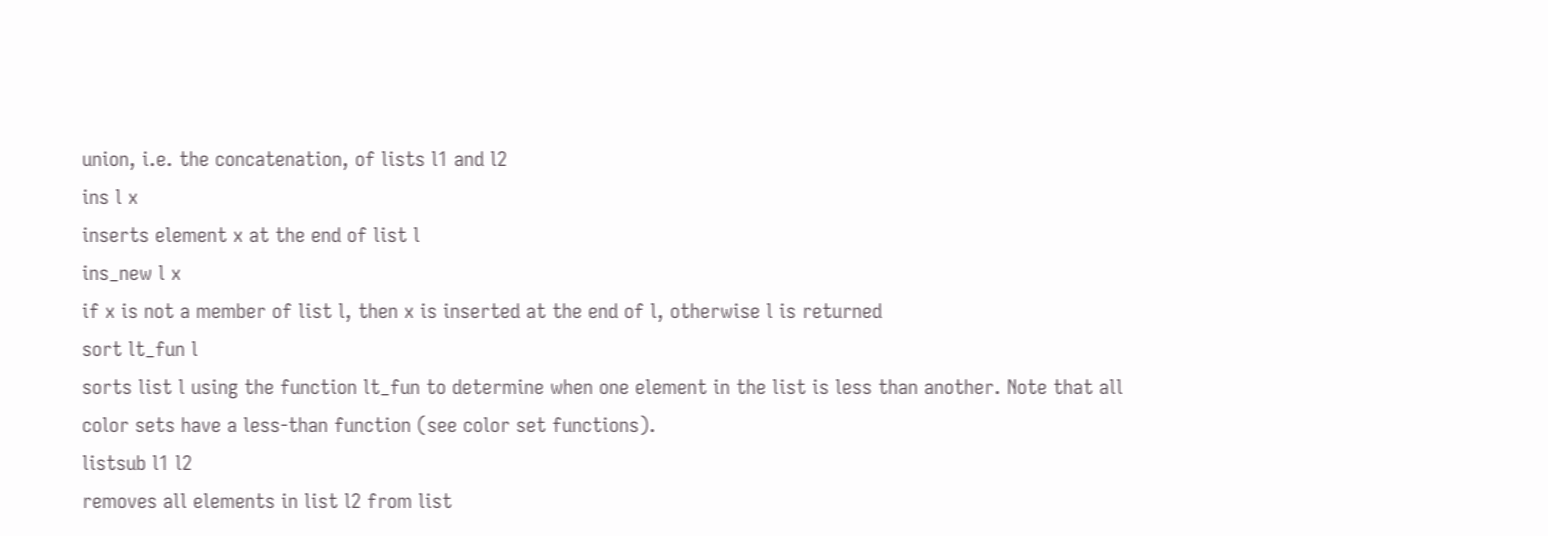union, i.e. the concatenation, of lists l1 and l2
ins l x
inserts element x at the end of list l
ins_new l x
if x is not a member of list l, then x is inserted at the end of l, otherwise l is returned
sort lt_fun l
sorts list l using the function lt_fun to determine when one element in the list is less than another. Note that all color sets have a less-than function (see color set functions).
listsub l1 l2
removes all elements in list l2 from list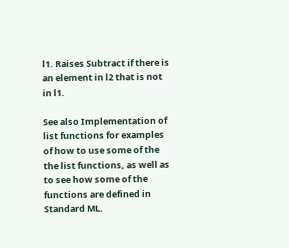l1. Raises Subtract if there is an element in l2 that is not in l1.

See also Implementation of list functions for examples of how to use some of the the list functions, as well as to see how some of the functions are defined in Standard ML.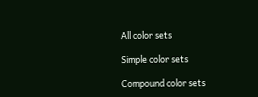All color sets

Simple color sets

Compound color sets